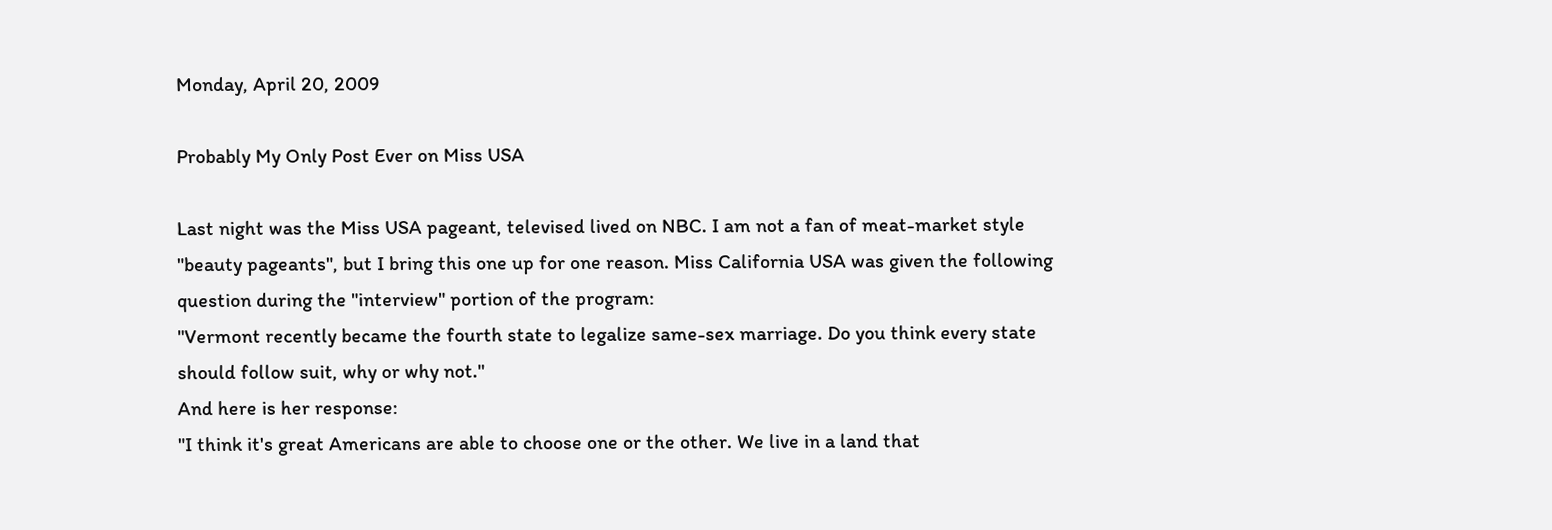Monday, April 20, 2009

Probably My Only Post Ever on Miss USA

Last night was the Miss USA pageant, televised lived on NBC. I am not a fan of meat-market style "beauty pageants", but I bring this one up for one reason. Miss California USA was given the following question during the "interview" portion of the program:
"Vermont recently became the fourth state to legalize same-sex marriage. Do you think every state should follow suit, why or why not."
And here is her response:
"I think it's great Americans are able to choose one or the other. We live in a land that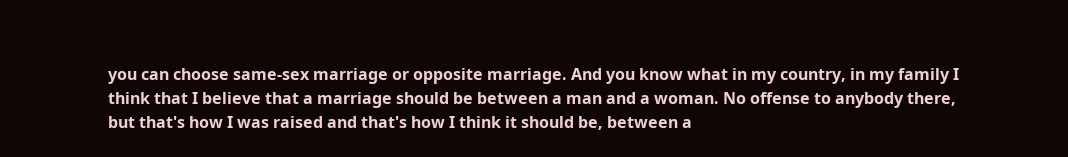you can choose same-sex marriage or opposite marriage. And you know what in my country, in my family I think that I believe that a marriage should be between a man and a woman. No offense to anybody there, but that's how I was raised and that's how I think it should be, between a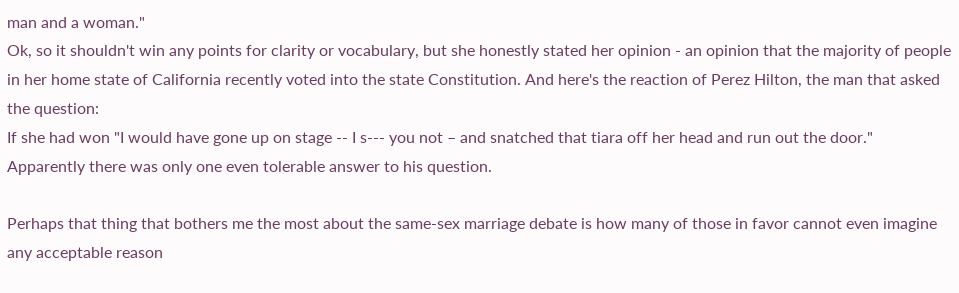man and a woman."
Ok, so it shouldn't win any points for clarity or vocabulary, but she honestly stated her opinion - an opinion that the majority of people in her home state of California recently voted into the state Constitution. And here's the reaction of Perez Hilton, the man that asked the question:
If she had won "I would have gone up on stage -- I s--- you not – and snatched that tiara off her head and run out the door."
Apparently there was only one even tolerable answer to his question.

Perhaps that thing that bothers me the most about the same-sex marriage debate is how many of those in favor cannot even imagine any acceptable reason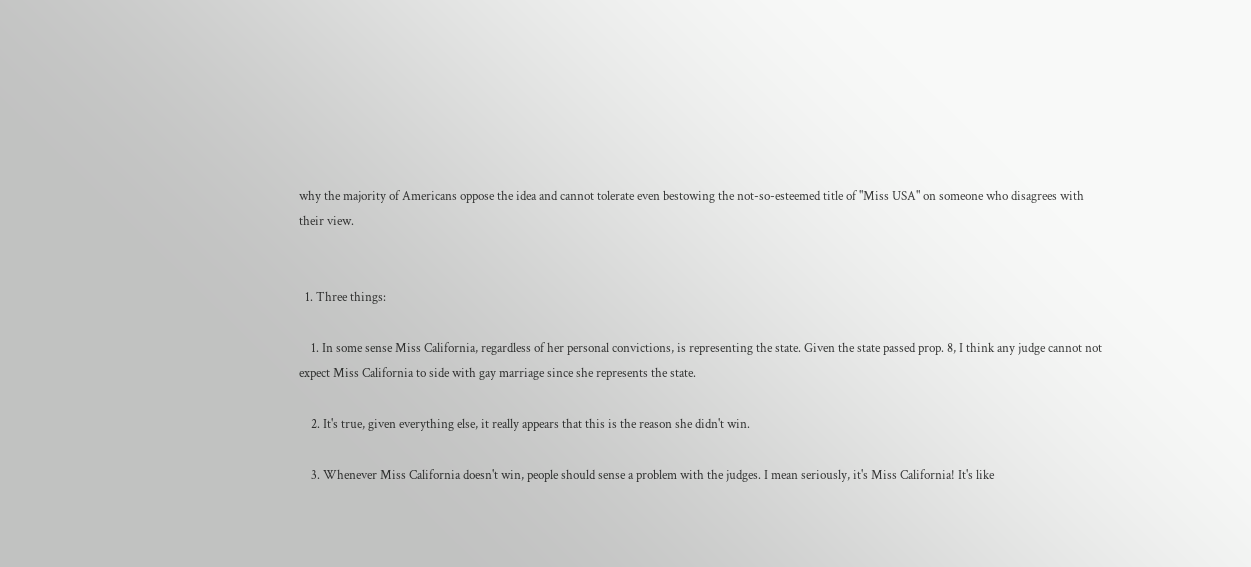why the majority of Americans oppose the idea and cannot tolerate even bestowing the not-so-esteemed title of "Miss USA" on someone who disagrees with their view.


  1. Three things:

    1. In some sense Miss California, regardless of her personal convictions, is representing the state. Given the state passed prop. 8, I think any judge cannot not expect Miss California to side with gay marriage since she represents the state.

    2. It's true, given everything else, it really appears that this is the reason she didn't win.

    3. Whenever Miss California doesn't win, people should sense a problem with the judges. I mean seriously, it's Miss California! It's like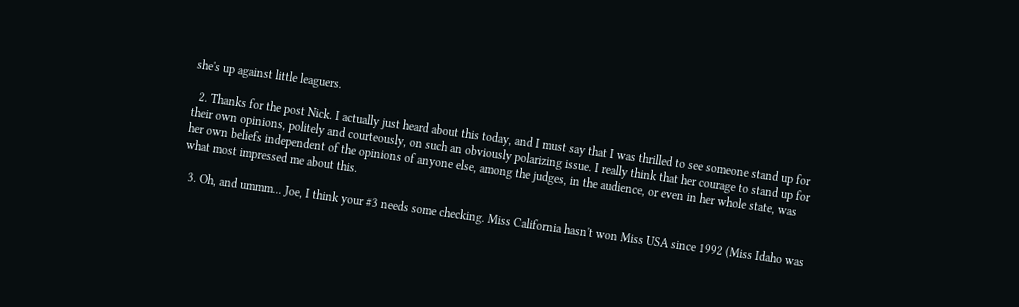she's up against little leaguers.

  2. Thanks for the post Nick. I actually just heard about this today, and I must say that I was thrilled to see someone stand up for their own opinions, politely and courteously, on such an obviously polarizing issue. I really think that her courage to stand up for her own beliefs independent of the opinions of anyone else, among the judges, in the audience, or even in her whole state, was what most impressed me about this.

  3. Oh, and ummm... Joe, I think your #3 needs some checking. Miss California hasn't won Miss USA since 1992 (Miss Idaho was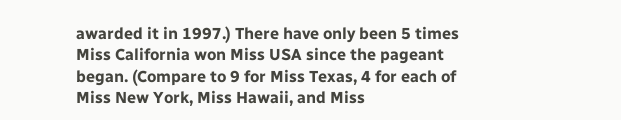awarded it in 1997.) There have only been 5 times Miss California won Miss USA since the pageant began. (Compare to 9 for Miss Texas, 4 for each of Miss New York, Miss Hawaii, and Miss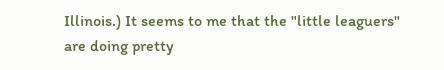Illinois.) It seems to me that the "little leaguers" are doing pretty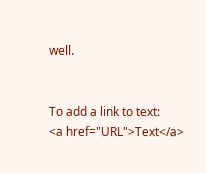well.


To add a link to text:
<a href="URL">Text</a>